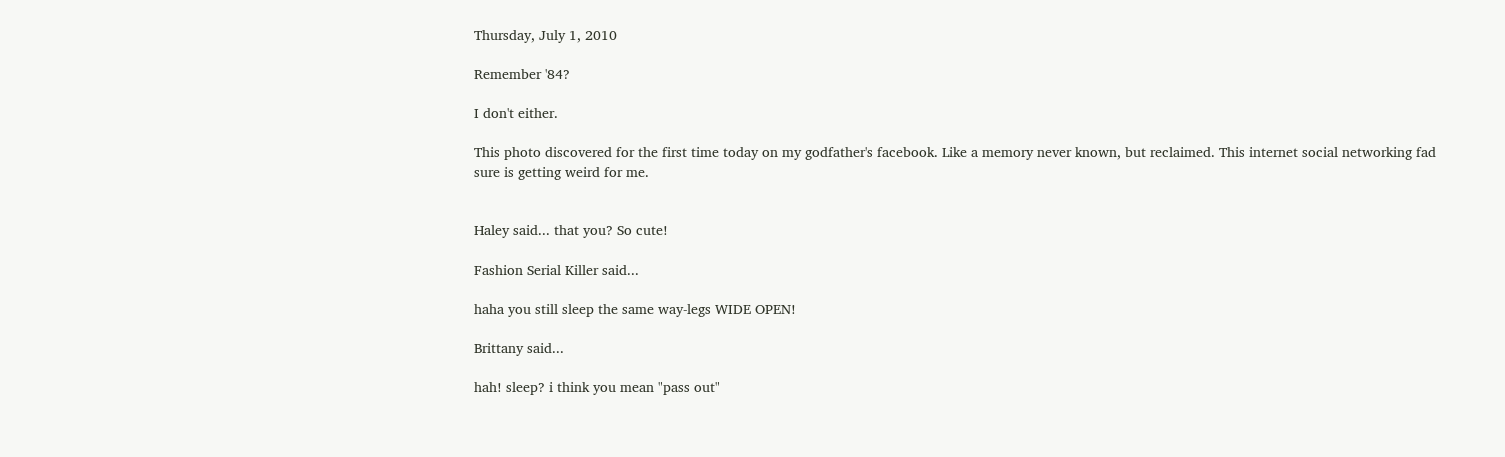Thursday, July 1, 2010

Remember '84?

I don't either.

This photo discovered for the first time today on my godfather's facebook. Like a memory never known, but reclaimed. This internet social networking fad sure is getting weird for me.


Haley said... that you? So cute!

Fashion Serial Killer said...

haha you still sleep the same way-legs WIDE OPEN!

Brittany said...

hah! sleep? i think you mean "pass out"